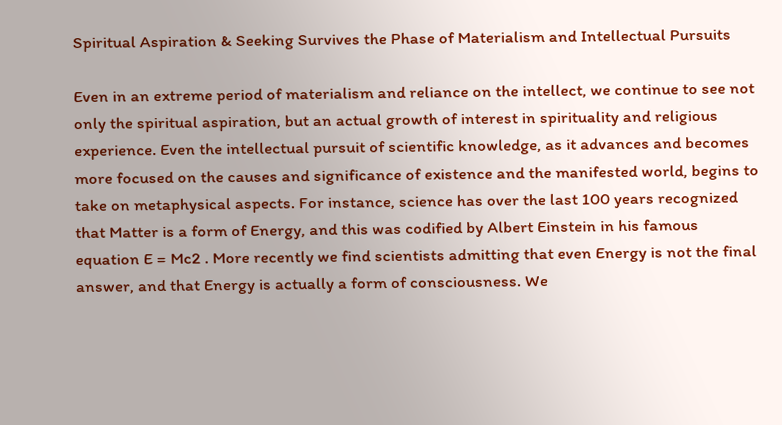Spiritual Aspiration & Seeking Survives the Phase of Materialism and Intellectual Pursuits

Even in an extreme period of materialism and reliance on the intellect, we continue to see not only the spiritual aspiration, but an actual growth of interest in spirituality and religious experience. Even the intellectual pursuit of scientific knowledge, as it advances and becomes more focused on the causes and significance of existence and the manifested world, begins to take on metaphysical aspects. For instance, science has over the last 100 years recognized that Matter is a form of Energy, and this was codified by Albert Einstein in his famous equation E = Mc2 . More recently we find scientists admitting that even Energy is not the final answer, and that Energy is actually a form of consciousness. We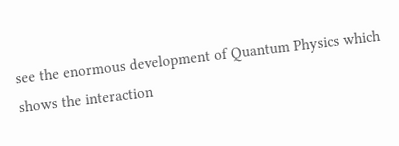see the enormous development of Quantum Physics which shows the interaction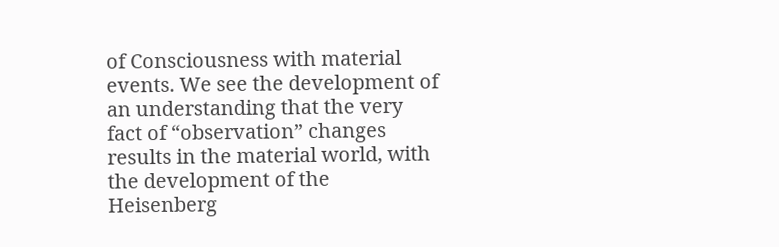of Consciousness with material events. We see the development of an understanding that the very fact of “observation” changes results in the material world, with the development of the Heisenberg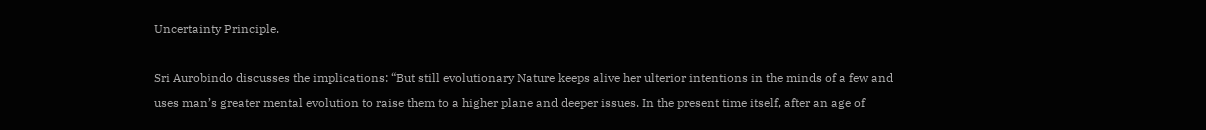Uncertainty Principle.

Sri Aurobindo discusses the implications: “But still evolutionary Nature keeps alive her ulterior intentions in the minds of a few and uses man’s greater mental evolution to raise them to a higher plane and deeper issues. In the present time itself, after an age of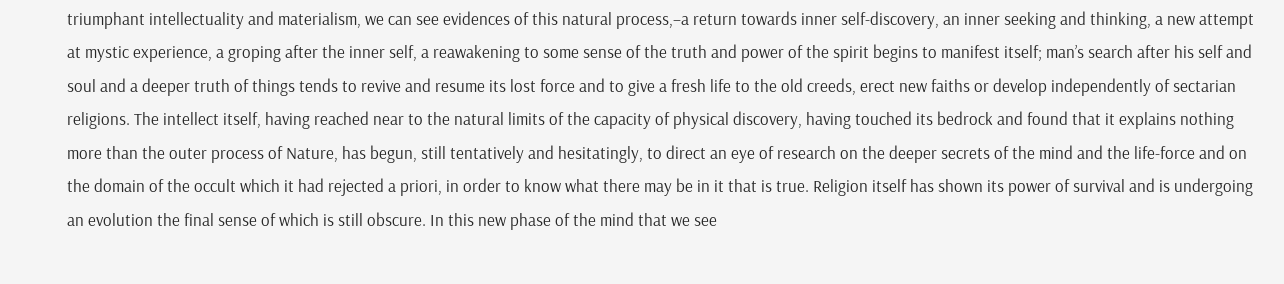triumphant intellectuality and materialism, we can see evidences of this natural process,–a return towards inner self-discovery, an inner seeking and thinking, a new attempt at mystic experience, a groping after the inner self, a reawakening to some sense of the truth and power of the spirit begins to manifest itself; man’s search after his self and soul and a deeper truth of things tends to revive and resume its lost force and to give a fresh life to the old creeds, erect new faiths or develop independently of sectarian religions. The intellect itself, having reached near to the natural limits of the capacity of physical discovery, having touched its bedrock and found that it explains nothing more than the outer process of Nature, has begun, still tentatively and hesitatingly, to direct an eye of research on the deeper secrets of the mind and the life-force and on the domain of the occult which it had rejected a priori, in order to know what there may be in it that is true. Religion itself has shown its power of survival and is undergoing an evolution the final sense of which is still obscure. In this new phase of the mind that we see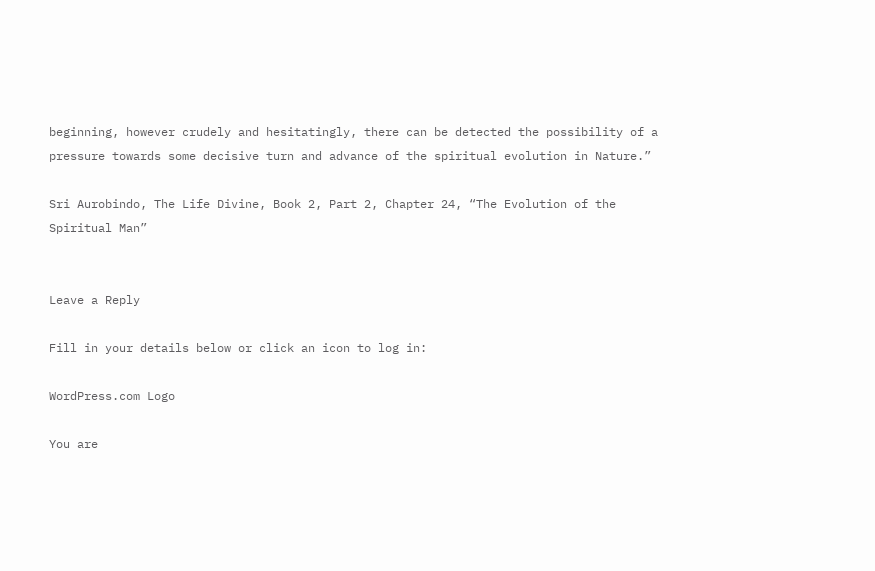beginning, however crudely and hesitatingly, there can be detected the possibility of a pressure towards some decisive turn and advance of the spiritual evolution in Nature.”

Sri Aurobindo, The Life Divine, Book 2, Part 2, Chapter 24, “The Evolution of the Spiritual Man”


Leave a Reply

Fill in your details below or click an icon to log in:

WordPress.com Logo

You are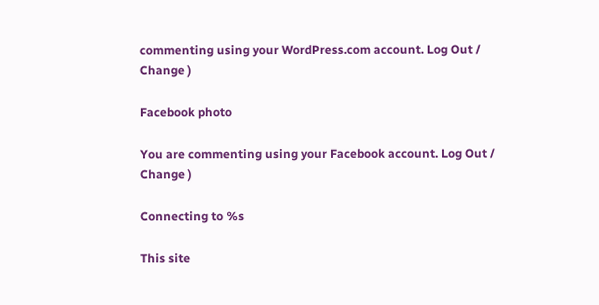commenting using your WordPress.com account. Log Out /  Change )

Facebook photo

You are commenting using your Facebook account. Log Out /  Change )

Connecting to %s

This site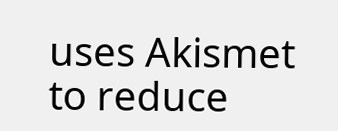uses Akismet to reduce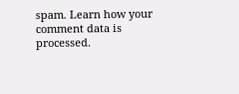spam. Learn how your comment data is processed.